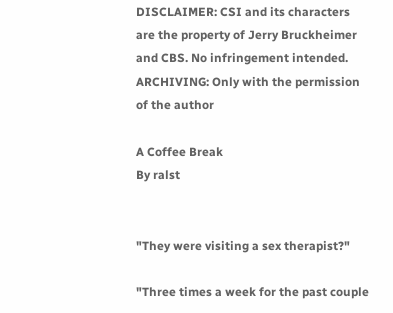DISCLAIMER: CSI and its characters are the property of Jerry Bruckheimer and CBS. No infringement intended.
ARCHIVING: Only with the permission of the author

A Coffee Break
By ralst


"They were visiting a sex therapist?"

"Three times a week for the past couple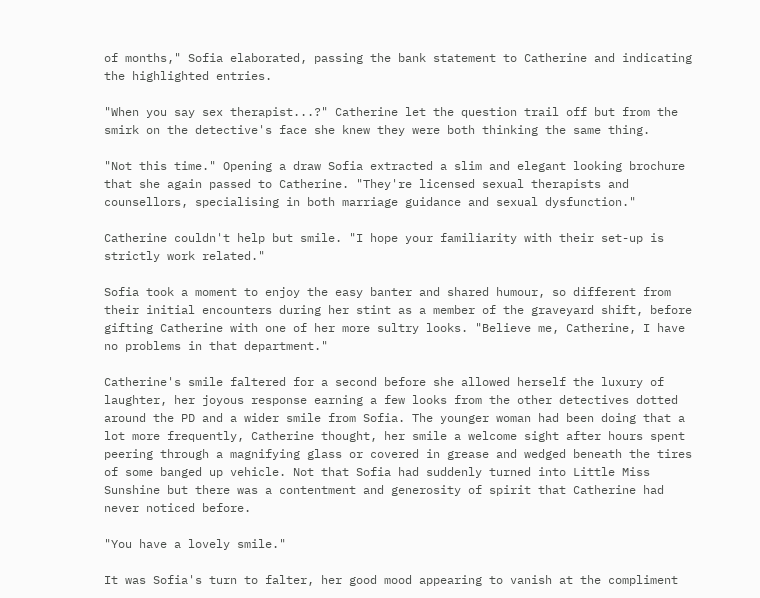of months," Sofia elaborated, passing the bank statement to Catherine and indicating the highlighted entries.

"When you say sex therapist...?" Catherine let the question trail off but from the smirk on the detective's face she knew they were both thinking the same thing.

"Not this time." Opening a draw Sofia extracted a slim and elegant looking brochure that she again passed to Catherine. "They're licensed sexual therapists and counsellors, specialising in both marriage guidance and sexual dysfunction."

Catherine couldn't help but smile. "I hope your familiarity with their set-up is strictly work related."

Sofia took a moment to enjoy the easy banter and shared humour, so different from their initial encounters during her stint as a member of the graveyard shift, before gifting Catherine with one of her more sultry looks. "Believe me, Catherine, I have no problems in that department."

Catherine's smile faltered for a second before she allowed herself the luxury of laughter, her joyous response earning a few looks from the other detectives dotted around the PD and a wider smile from Sofia. The younger woman had been doing that a lot more frequently, Catherine thought, her smile a welcome sight after hours spent peering through a magnifying glass or covered in grease and wedged beneath the tires of some banged up vehicle. Not that Sofia had suddenly turned into Little Miss Sunshine but there was a contentment and generosity of spirit that Catherine had never noticed before.

"You have a lovely smile."

It was Sofia's turn to falter, her good mood appearing to vanish at the compliment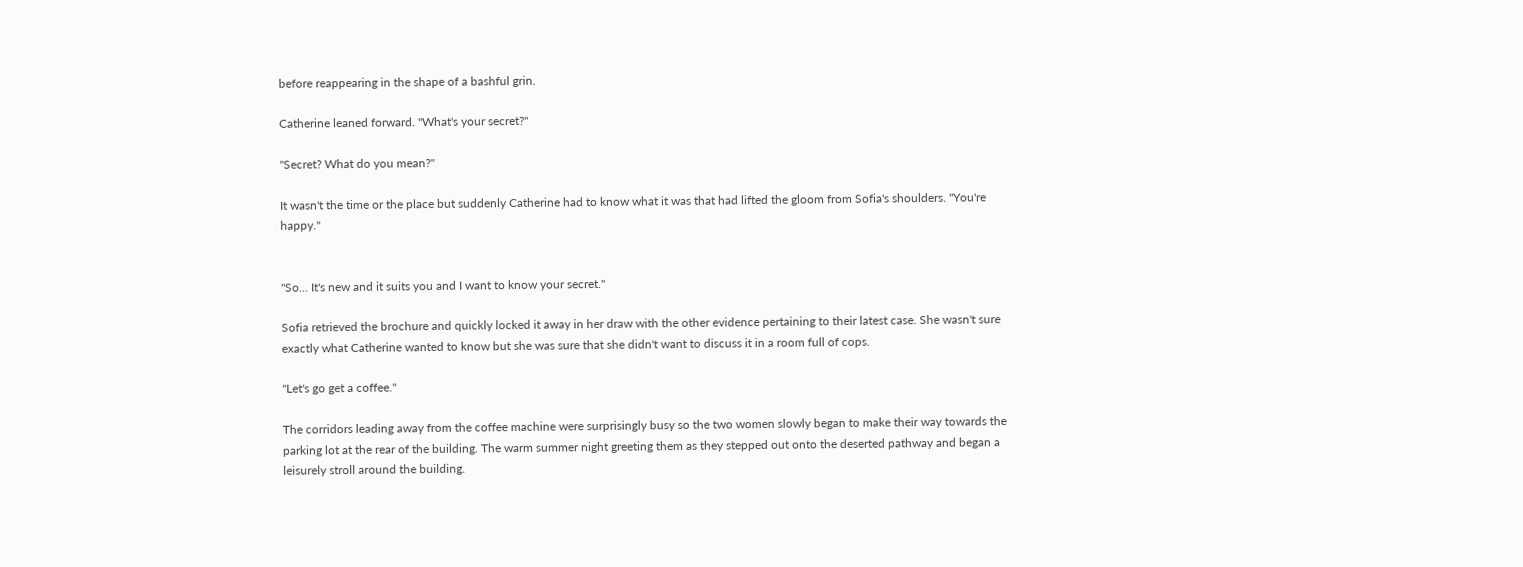before reappearing in the shape of a bashful grin.

Catherine leaned forward. "What's your secret?"

"Secret? What do you mean?"

It wasn't the time or the place but suddenly Catherine had to know what it was that had lifted the gloom from Sofia's shoulders. "You're happy."


"So... It's new and it suits you and I want to know your secret."

Sofia retrieved the brochure and quickly locked it away in her draw with the other evidence pertaining to their latest case. She wasn't sure exactly what Catherine wanted to know but she was sure that she didn't want to discuss it in a room full of cops.

"Let's go get a coffee."

The corridors leading away from the coffee machine were surprisingly busy so the two women slowly began to make their way towards the parking lot at the rear of the building. The warm summer night greeting them as they stepped out onto the deserted pathway and began a leisurely stroll around the building.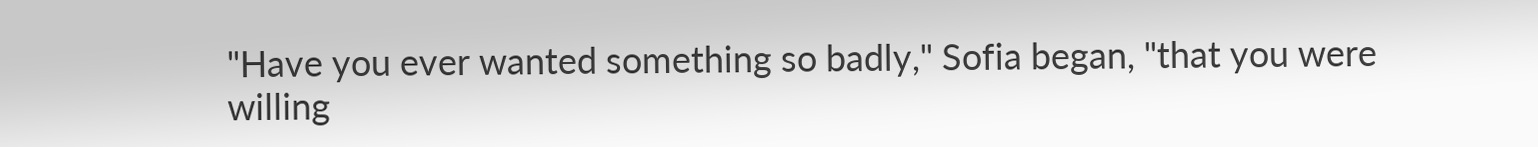"Have you ever wanted something so badly," Sofia began, "that you were willing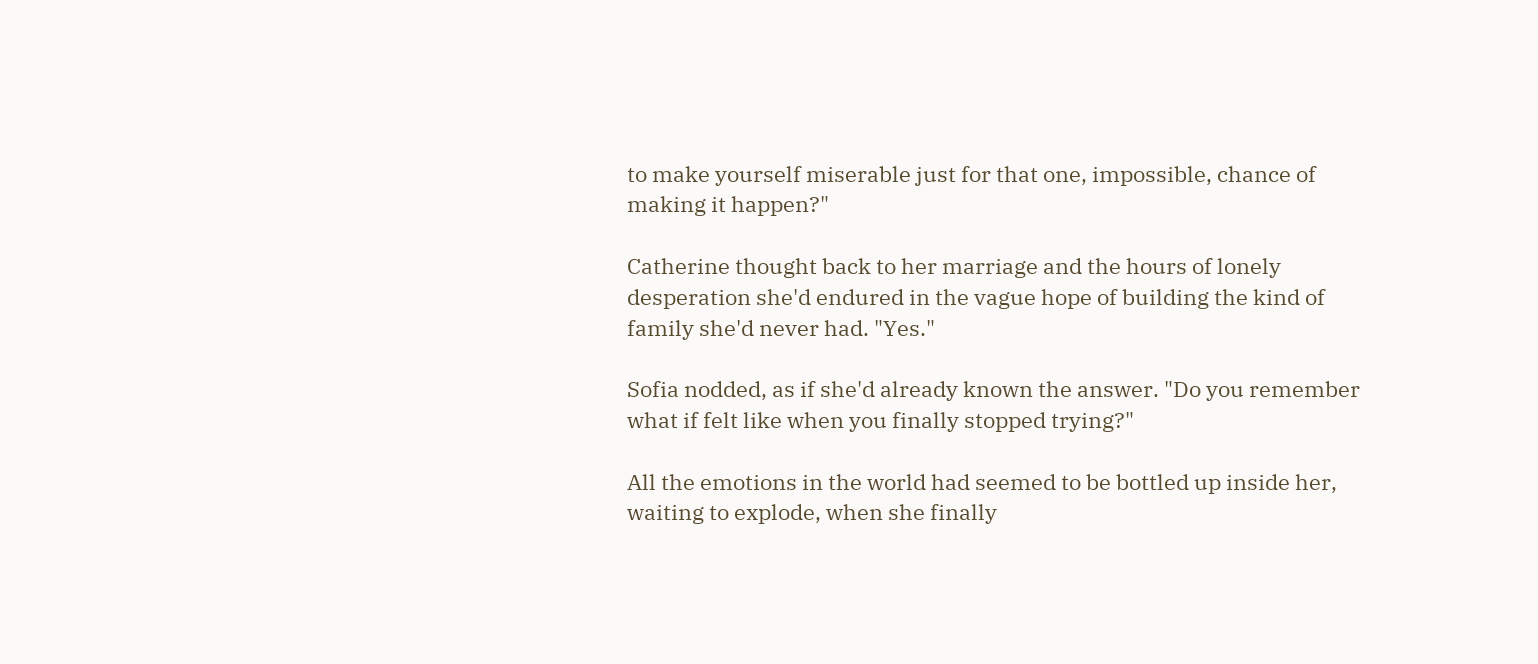to make yourself miserable just for that one, impossible, chance of making it happen?"

Catherine thought back to her marriage and the hours of lonely desperation she'd endured in the vague hope of building the kind of family she'd never had. "Yes."

Sofia nodded, as if she'd already known the answer. "Do you remember what if felt like when you finally stopped trying?"

All the emotions in the world had seemed to be bottled up inside her, waiting to explode, when she finally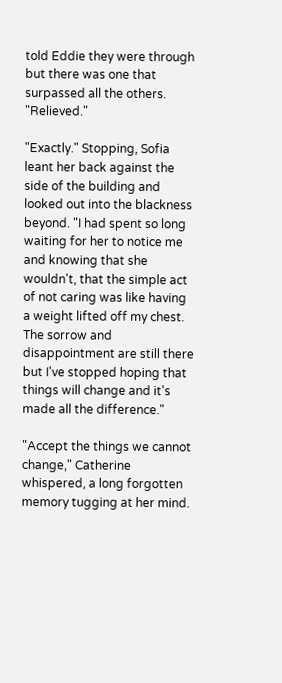told Eddie they were through but there was one that surpassed all the others. "Relieved."

"Exactly." Stopping, Sofia leant her back against the side of the building and looked out into the blackness beyond. "I had spent so long waiting for her to notice me and knowing that she wouldn't, that the simple act of not caring was like having a weight lifted off my chest. The sorrow and disappointment are still there but I've stopped hoping that things will change and it's made all the difference."

"Accept the things we cannot change," Catherine whispered, a long forgotten memory tugging at her mind.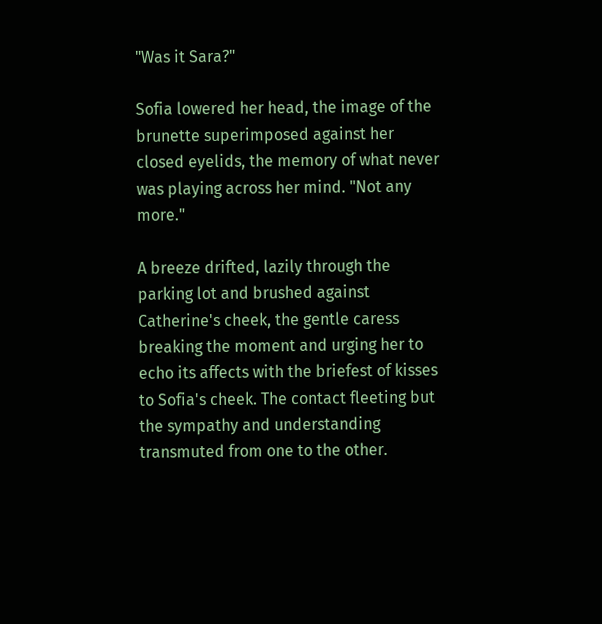"Was it Sara?"

Sofia lowered her head, the image of the brunette superimposed against her closed eyelids, the memory of what never was playing across her mind. "Not any more."

A breeze drifted, lazily through the parking lot and brushed against Catherine's cheek, the gentle caress breaking the moment and urging her to echo its affects with the briefest of kisses to Sofia's cheek. The contact fleeting but the sympathy and understanding transmuted from one to the other.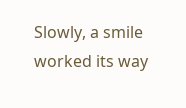Slowly, a smile worked its way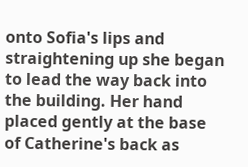onto Sofia's lips and straightening up she began to lead the way back into the building. Her hand placed gently at the base of Catherine's back as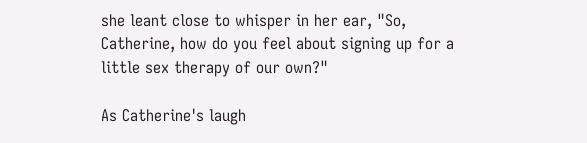she leant close to whisper in her ear, "So, Catherine, how do you feel about signing up for a little sex therapy of our own?"

As Catherine's laugh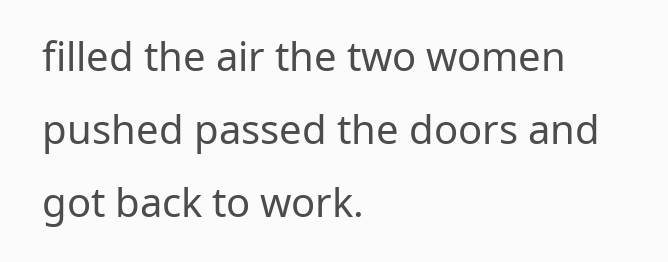filled the air the two women pushed passed the doors and got back to work.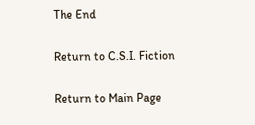The End

Return to C.S.I. Fiction

Return to Main Page